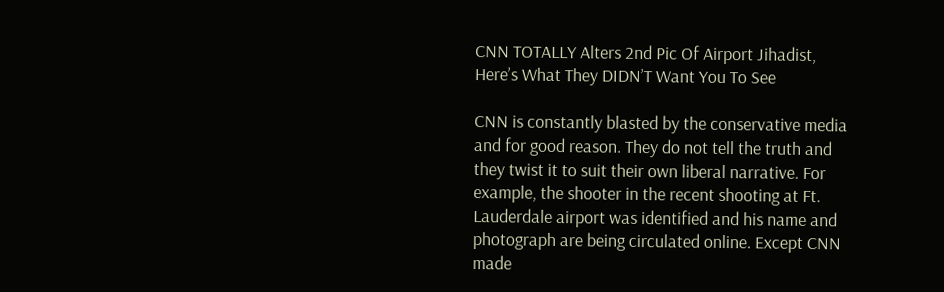CNN TOTALLY Alters 2nd Pic Of Airport Jihadist, Here’s What They DIDN’T Want You To See

CNN is constantly blasted by the conservative media and for good reason. They do not tell the truth and they twist it to suit their own liberal narrative. For example, the shooter in the recent shooting at Ft. Lauderdale airport was identified and his name and photograph are being circulated online. Except CNN made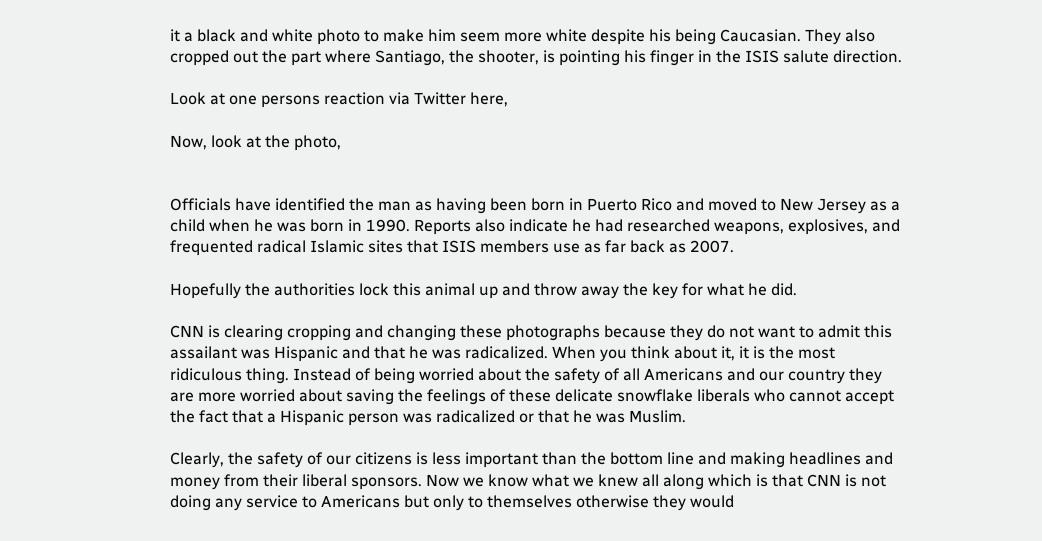it a black and white photo to make him seem more white despite his being Caucasian. They also cropped out the part where Santiago, the shooter, is pointing his finger in the ISIS salute direction.

Look at one persons reaction via Twitter here,

Now, look at the photo,


Officials have identified the man as having been born in Puerto Rico and moved to New Jersey as a child when he was born in 1990. Reports also indicate he had researched weapons, explosives, and frequented radical Islamic sites that ISIS members use as far back as 2007.

Hopefully the authorities lock this animal up and throw away the key for what he did.

CNN is clearing cropping and changing these photographs because they do not want to admit this assailant was Hispanic and that he was radicalized. When you think about it, it is the most ridiculous thing. Instead of being worried about the safety of all Americans and our country they are more worried about saving the feelings of these delicate snowflake liberals who cannot accept the fact that a Hispanic person was radicalized or that he was Muslim.

Clearly, the safety of our citizens is less important than the bottom line and making headlines and money from their liberal sponsors. Now we know what we knew all along which is that CNN is not doing any service to Americans but only to themselves otherwise they would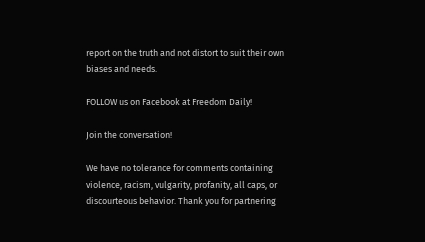report on the truth and not distort to suit their own biases and needs.

FOLLOW us on Facebook at Freedom Daily!

Join the conversation!

We have no tolerance for comments containing violence, racism, vulgarity, profanity, all caps, or discourteous behavior. Thank you for partnering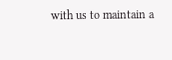with us to maintain a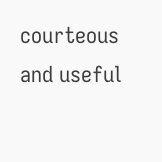courteous and useful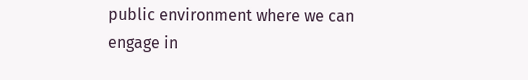public environment where we can engage in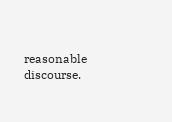reasonable discourse.